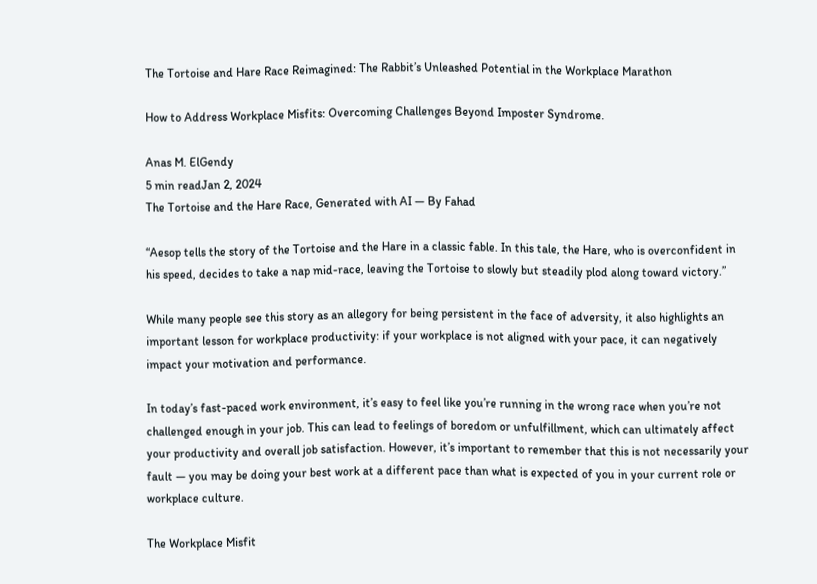The Tortoise and Hare Race Reimagined: The Rabbit’s Unleashed Potential in the Workplace Marathon

How to Address Workplace Misfits: Overcoming Challenges Beyond Imposter Syndrome.

Anas M. ElGendy
5 min readJan 2, 2024
The Tortoise and the Hare Race, Generated with AI — By Fahad

“Aesop tells the story of the Tortoise and the Hare in a classic fable. In this tale, the Hare, who is overconfident in his speed, decides to take a nap mid-race, leaving the Tortoise to slowly but steadily plod along toward victory.”

While many people see this story as an allegory for being persistent in the face of adversity, it also highlights an important lesson for workplace productivity: if your workplace is not aligned with your pace, it can negatively impact your motivation and performance.

In today’s fast-paced work environment, it’s easy to feel like you’re running in the wrong race when you’re not challenged enough in your job. This can lead to feelings of boredom or unfulfillment, which can ultimately affect your productivity and overall job satisfaction. However, it’s important to remember that this is not necessarily your fault — you may be doing your best work at a different pace than what is expected of you in your current role or workplace culture.

The Workplace Misfit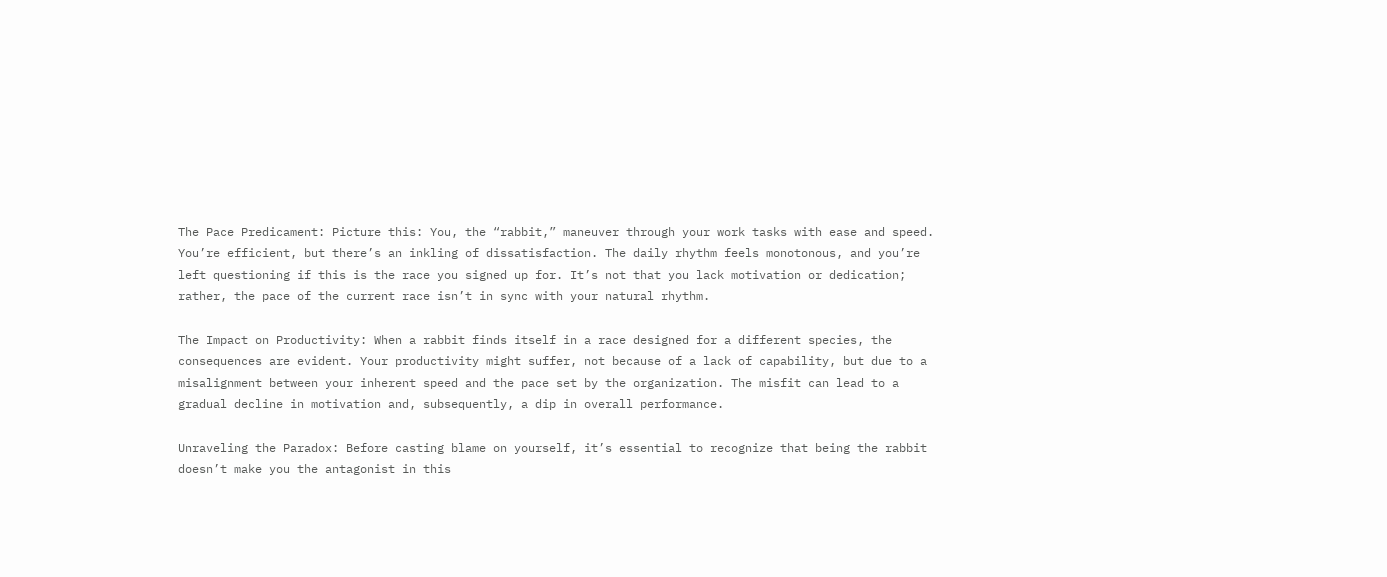The Pace Predicament: Picture this: You, the “rabbit,” maneuver through your work tasks with ease and speed. You’re efficient, but there’s an inkling of dissatisfaction. The daily rhythm feels monotonous, and you’re left questioning if this is the race you signed up for. It’s not that you lack motivation or dedication; rather, the pace of the current race isn’t in sync with your natural rhythm.

The Impact on Productivity: When a rabbit finds itself in a race designed for a different species, the consequences are evident. Your productivity might suffer, not because of a lack of capability, but due to a misalignment between your inherent speed and the pace set by the organization. The misfit can lead to a gradual decline in motivation and, subsequently, a dip in overall performance.

Unraveling the Paradox: Before casting blame on yourself, it’s essential to recognize that being the rabbit doesn’t make you the antagonist in this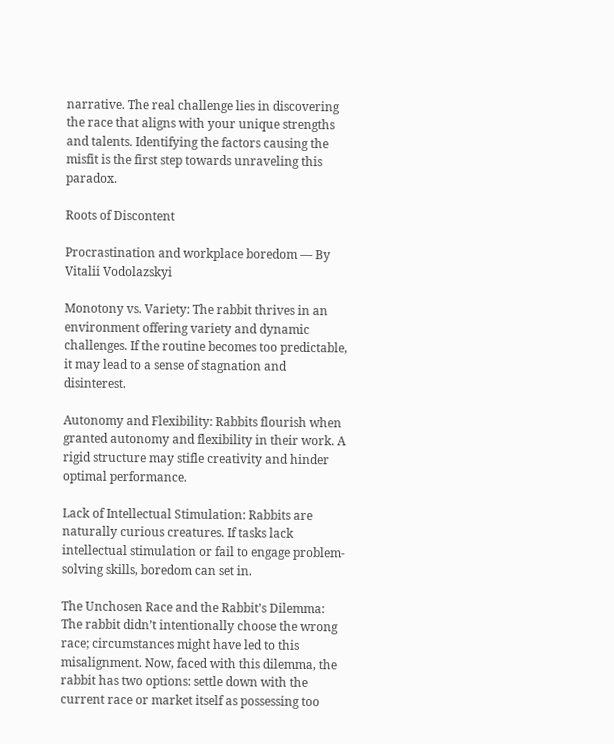narrative. The real challenge lies in discovering the race that aligns with your unique strengths and talents. Identifying the factors causing the misfit is the first step towards unraveling this paradox.

Roots of Discontent

Procrastination and workplace boredom — By Vitalii Vodolazskyi

Monotony vs. Variety: The rabbit thrives in an environment offering variety and dynamic challenges. If the routine becomes too predictable, it may lead to a sense of stagnation and disinterest.

Autonomy and Flexibility: Rabbits flourish when granted autonomy and flexibility in their work. A rigid structure may stifle creativity and hinder optimal performance.

Lack of Intellectual Stimulation: Rabbits are naturally curious creatures. If tasks lack intellectual stimulation or fail to engage problem-solving skills, boredom can set in.

The Unchosen Race and the Rabbit’s Dilemma: The rabbit didn’t intentionally choose the wrong race; circumstances might have led to this misalignment. Now, faced with this dilemma, the rabbit has two options: settle down with the current race or market itself as possessing too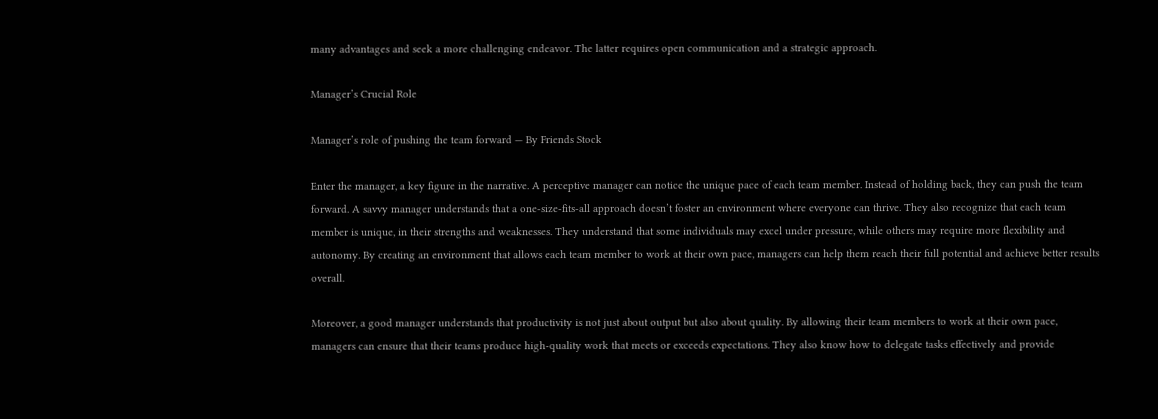many advantages and seek a more challenging endeavor. The latter requires open communication and a strategic approach.

Manager’s Crucial Role

Manager’s role of pushing the team forward — By Friends Stock

Enter the manager, a key figure in the narrative. A perceptive manager can notice the unique pace of each team member. Instead of holding back, they can push the team forward. A savvy manager understands that a one-size-fits-all approach doesn’t foster an environment where everyone can thrive. They also recognize that each team member is unique, in their strengths and weaknesses. They understand that some individuals may excel under pressure, while others may require more flexibility and autonomy. By creating an environment that allows each team member to work at their own pace, managers can help them reach their full potential and achieve better results overall.

Moreover, a good manager understands that productivity is not just about output but also about quality. By allowing their team members to work at their own pace, managers can ensure that their teams produce high-quality work that meets or exceeds expectations. They also know how to delegate tasks effectively and provide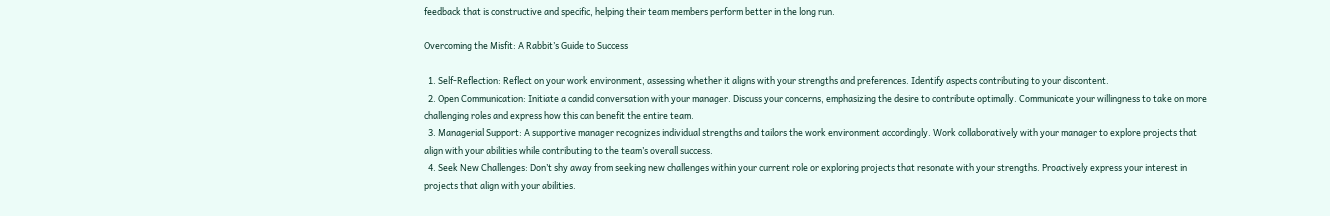feedback that is constructive and specific, helping their team members perform better in the long run.

Overcoming the Misfit: A Rabbit’s Guide to Success

  1. Self-Reflection: Reflect on your work environment, assessing whether it aligns with your strengths and preferences. Identify aspects contributing to your discontent.
  2. Open Communication: Initiate a candid conversation with your manager. Discuss your concerns, emphasizing the desire to contribute optimally. Communicate your willingness to take on more challenging roles and express how this can benefit the entire team.
  3. Managerial Support: A supportive manager recognizes individual strengths and tailors the work environment accordingly. Work collaboratively with your manager to explore projects that align with your abilities while contributing to the team’s overall success.
  4. Seek New Challenges: Don’t shy away from seeking new challenges within your current role or exploring projects that resonate with your strengths. Proactively express your interest in projects that align with your abilities.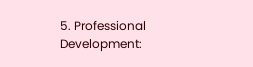5. Professional Development: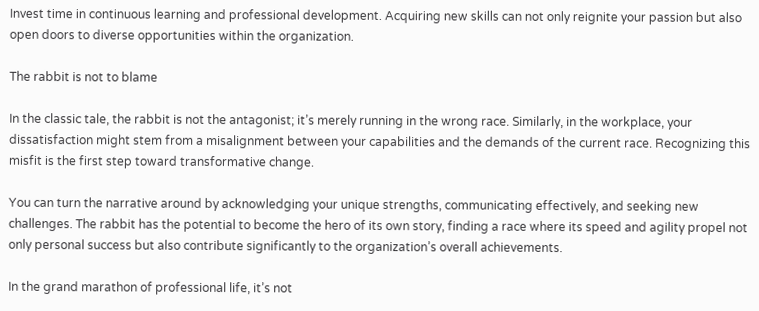Invest time in continuous learning and professional development. Acquiring new skills can not only reignite your passion but also open doors to diverse opportunities within the organization.

The rabbit is not to blame

In the classic tale, the rabbit is not the antagonist; it’s merely running in the wrong race. Similarly, in the workplace, your dissatisfaction might stem from a misalignment between your capabilities and the demands of the current race. Recognizing this misfit is the first step toward transformative change.

You can turn the narrative around by acknowledging your unique strengths, communicating effectively, and seeking new challenges. The rabbit has the potential to become the hero of its own story, finding a race where its speed and agility propel not only personal success but also contribute significantly to the organization’s overall achievements.

In the grand marathon of professional life, it’s not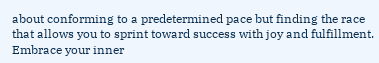about conforming to a predetermined pace but finding the race that allows you to sprint toward success with joy and fulfillment. Embrace your inner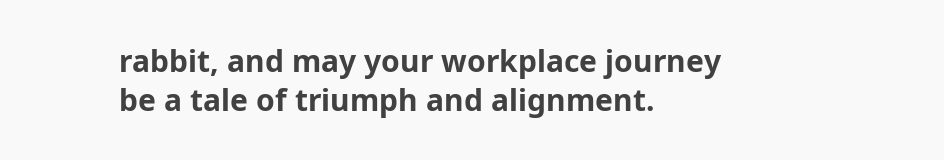rabbit, and may your workplace journey be a tale of triumph and alignment.